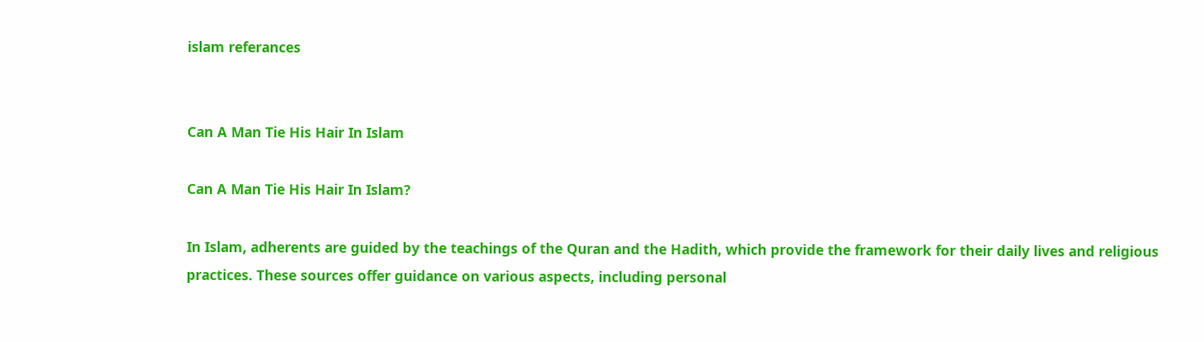islam referances


Can A Man Tie His Hair In Islam

Can A Man Tie His Hair In Islam?

In Islam, adherents are guided by the teachings of the Quran and the Hadith, which provide the framework for their daily lives and religious practices. These sources offer guidance on various aspects, including personal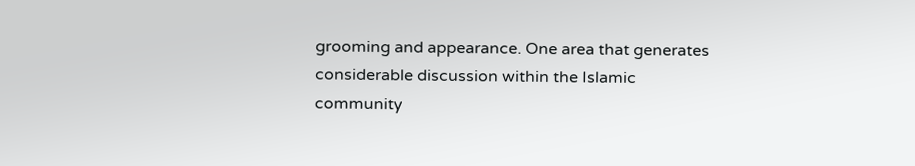grooming and appearance. One area that generates considerable discussion within the Islamic community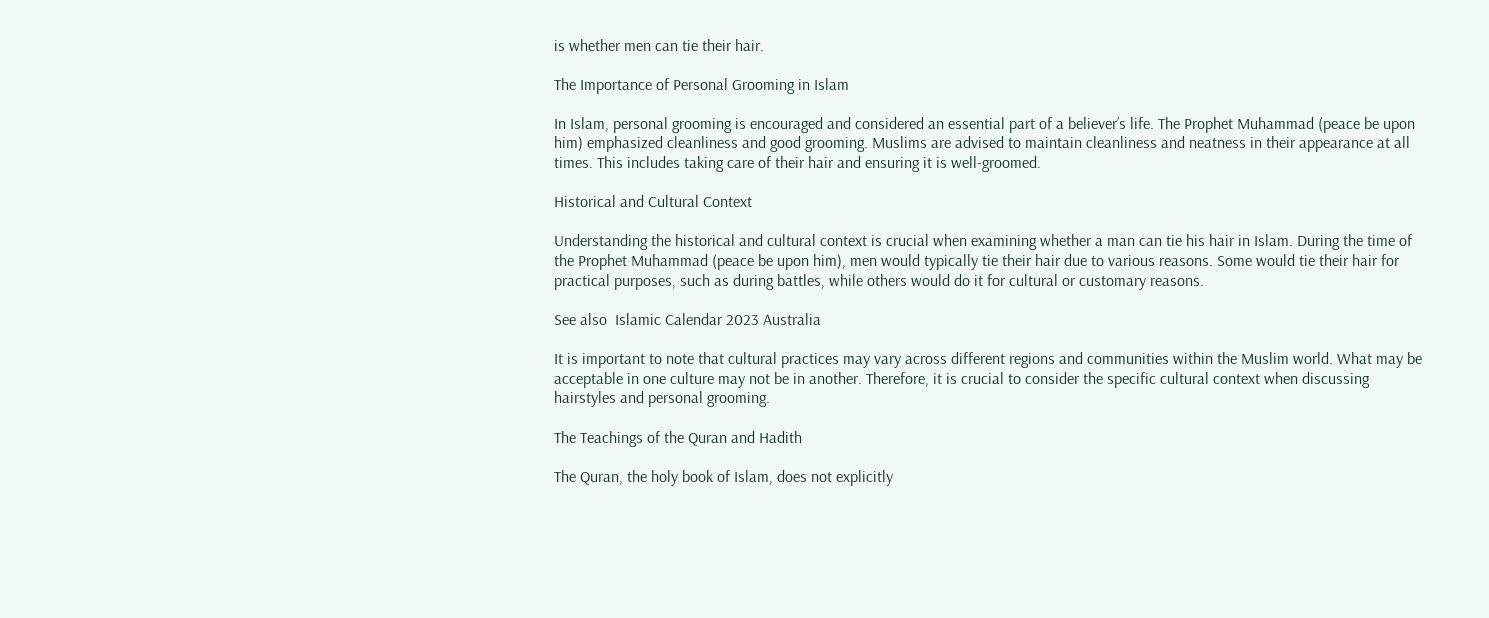is whether men can tie their hair.

The Importance of Personal Grooming in Islam

In Islam, personal grooming is encouraged and considered an essential part of a believer’s life. The Prophet Muhammad (peace be upon him) emphasized cleanliness and good grooming. Muslims are advised to maintain cleanliness and neatness in their appearance at all times. This includes taking care of their hair and ensuring it is well-groomed.

Historical and Cultural Context

Understanding the historical and cultural context is crucial when examining whether a man can tie his hair in Islam. During the time of the Prophet Muhammad (peace be upon him), men would typically tie their hair due to various reasons. Some would tie their hair for practical purposes, such as during battles, while others would do it for cultural or customary reasons.

See also  Islamic Calendar 2023 Australia

It is important to note that cultural practices may vary across different regions and communities within the Muslim world. What may be acceptable in one culture may not be in another. Therefore, it is crucial to consider the specific cultural context when discussing hairstyles and personal grooming.

The Teachings of the Quran and Hadith

The Quran, the holy book of Islam, does not explicitly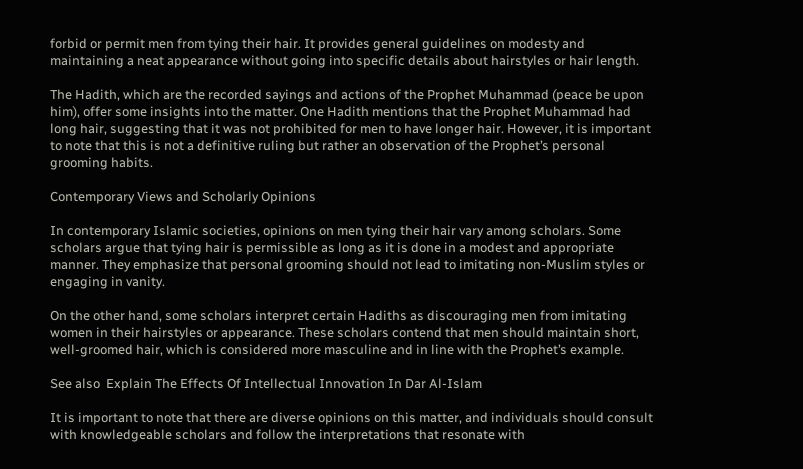forbid or permit men from tying their hair. It provides general guidelines on modesty and maintaining a neat appearance without going into specific details about hairstyles or hair length.

The Hadith, which are the recorded sayings and actions of the Prophet Muhammad (peace be upon him), offer some insights into the matter. One Hadith mentions that the Prophet Muhammad had long hair, suggesting that it was not prohibited for men to have longer hair. However, it is important to note that this is not a definitive ruling but rather an observation of the Prophet’s personal grooming habits.

Contemporary Views and Scholarly Opinions

In contemporary Islamic societies, opinions on men tying their hair vary among scholars. Some scholars argue that tying hair is permissible as long as it is done in a modest and appropriate manner. They emphasize that personal grooming should not lead to imitating non-Muslim styles or engaging in vanity.

On the other hand, some scholars interpret certain Hadiths as discouraging men from imitating women in their hairstyles or appearance. These scholars contend that men should maintain short, well-groomed hair, which is considered more masculine and in line with the Prophet’s example.

See also  Explain The Effects Of Intellectual Innovation In Dar Al-Islam

It is important to note that there are diverse opinions on this matter, and individuals should consult with knowledgeable scholars and follow the interpretations that resonate with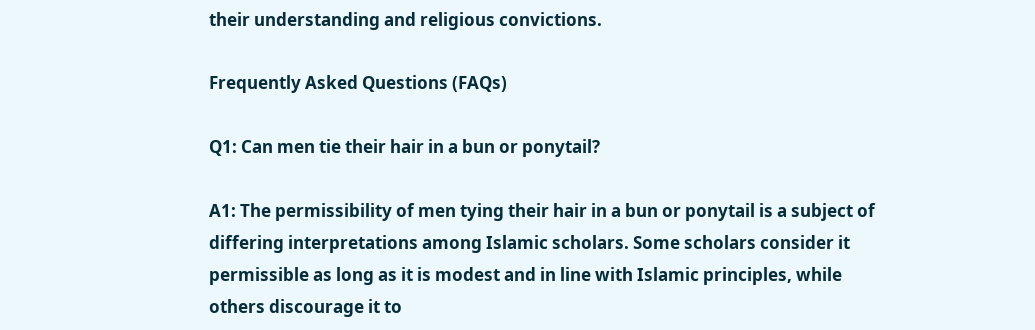their understanding and religious convictions.

Frequently Asked Questions (FAQs)

Q1: Can men tie their hair in a bun or ponytail?

A1: The permissibility of men tying their hair in a bun or ponytail is a subject of differing interpretations among Islamic scholars. Some scholars consider it permissible as long as it is modest and in line with Islamic principles, while others discourage it to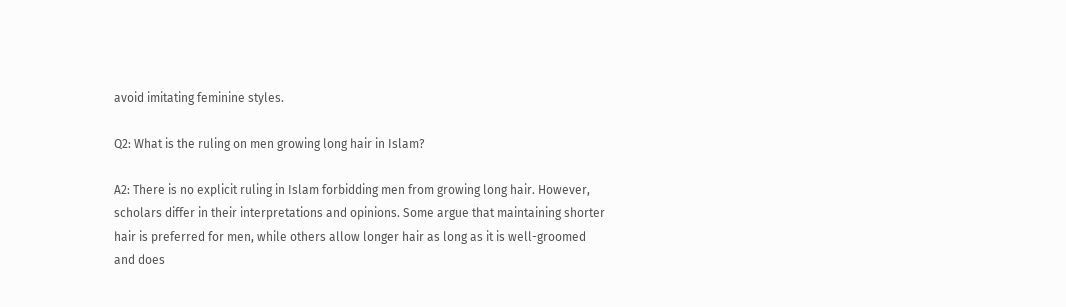avoid imitating feminine styles.

Q2: What is the ruling on men growing long hair in Islam?

A2: There is no explicit ruling in Islam forbidding men from growing long hair. However, scholars differ in their interpretations and opinions. Some argue that maintaining shorter hair is preferred for men, while others allow longer hair as long as it is well-groomed and does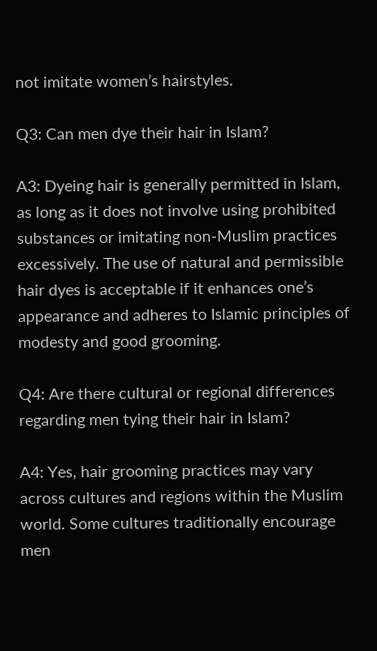not imitate women’s hairstyles.

Q3: Can men dye their hair in Islam?

A3: Dyeing hair is generally permitted in Islam, as long as it does not involve using prohibited substances or imitating non-Muslim practices excessively. The use of natural and permissible hair dyes is acceptable if it enhances one’s appearance and adheres to Islamic principles of modesty and good grooming.

Q4: Are there cultural or regional differences regarding men tying their hair in Islam?

A4: Yes, hair grooming practices may vary across cultures and regions within the Muslim world. Some cultures traditionally encourage men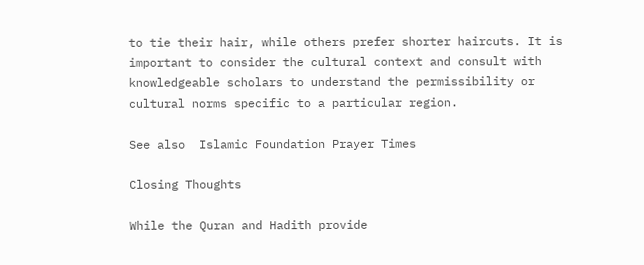to tie their hair, while others prefer shorter haircuts. It is important to consider the cultural context and consult with knowledgeable scholars to understand the permissibility or cultural norms specific to a particular region.

See also  Islamic Foundation Prayer Times

Closing Thoughts

While the Quran and Hadith provide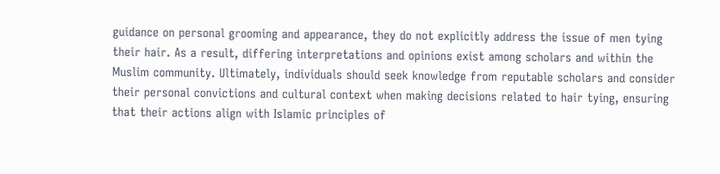guidance on personal grooming and appearance, they do not explicitly address the issue of men tying their hair. As a result, differing interpretations and opinions exist among scholars and within the Muslim community. Ultimately, individuals should seek knowledge from reputable scholars and consider their personal convictions and cultural context when making decisions related to hair tying, ensuring that their actions align with Islamic principles of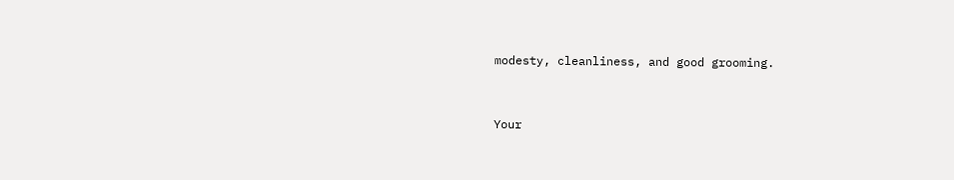modesty, cleanliness, and good grooming.


Your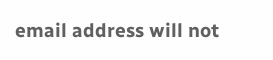email address will not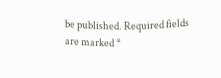be published. Required fields are marked *